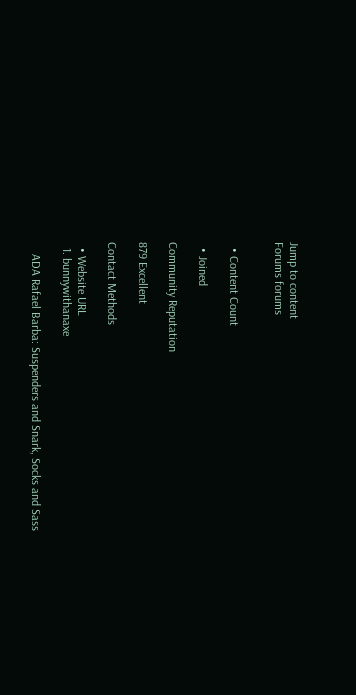Jump to content
Forums forums


  • Content Count

  • Joined

Community Reputation

879 Excellent

Contact Methods

  • Website URL
  1. bunnywithanaxe

    ADA Rafael Barba: Suspenders and Snark, Socks and Sass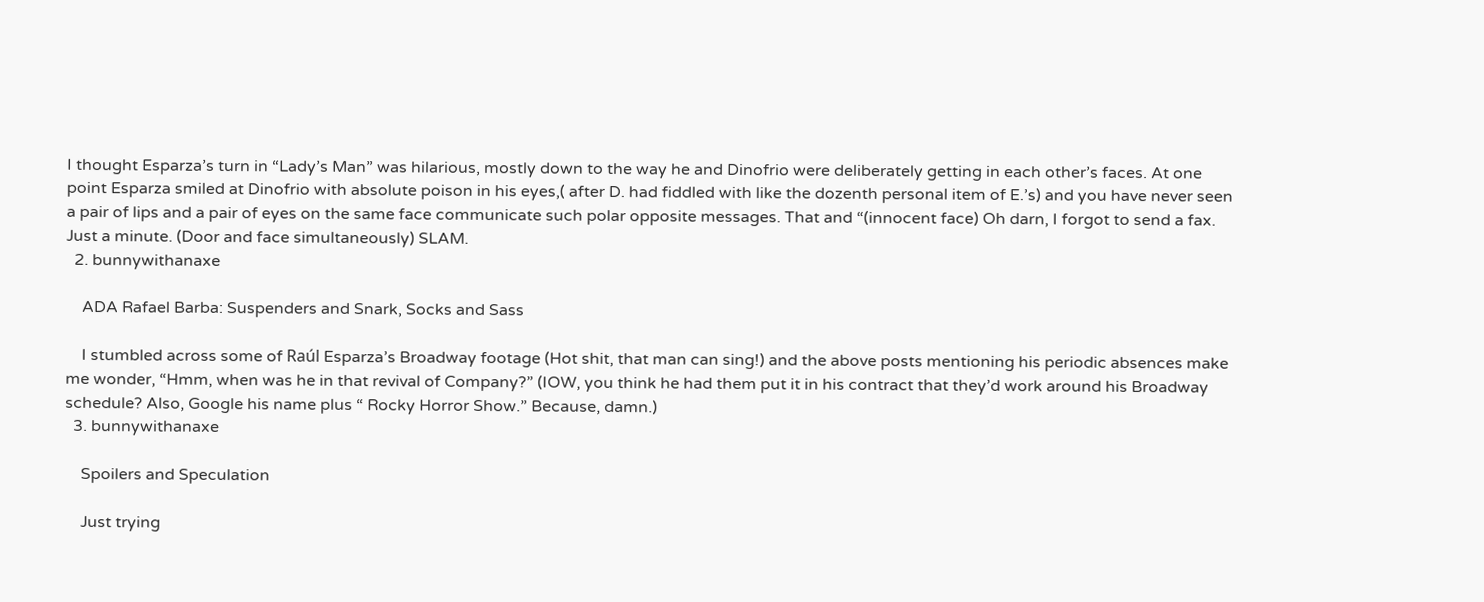I thought Esparza’s turn in “Lady’s Man” was hilarious, mostly down to the way he and Dinofrio were deliberately getting in each other’s faces. At one point Esparza smiled at Dinofrio with absolute poison in his eyes,( after D. had fiddled with like the dozenth personal item of E.’s) and you have never seen a pair of lips and a pair of eyes on the same face communicate such polar opposite messages. That and “(innocent face) Oh darn, I forgot to send a fax. Just a minute. (Door and face simultaneously) SLAM.
  2. bunnywithanaxe

    ADA Rafael Barba: Suspenders and Snark, Socks and Sass

    I stumbled across some of Raúl Esparza’s Broadway footage (Hot shit, that man can sing!) and the above posts mentioning his periodic absences make me wonder, “Hmm, when was he in that revival of Company?” (IOW, you think he had them put it in his contract that they’d work around his Broadway schedule? Also, Google his name plus “ Rocky Horror Show.” Because, damn.)
  3. bunnywithanaxe

    Spoilers and Speculation

    Just trying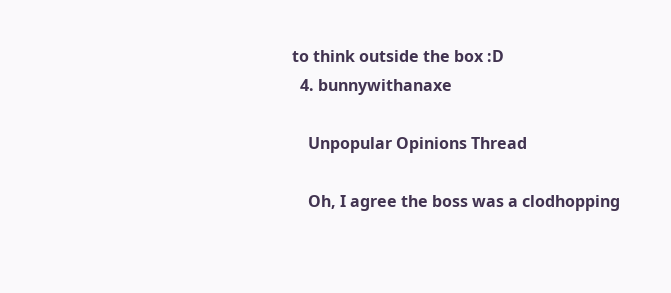to think outside the box :D
  4. bunnywithanaxe

    Unpopular Opinions Thread

    Oh, I agree the boss was a clodhopping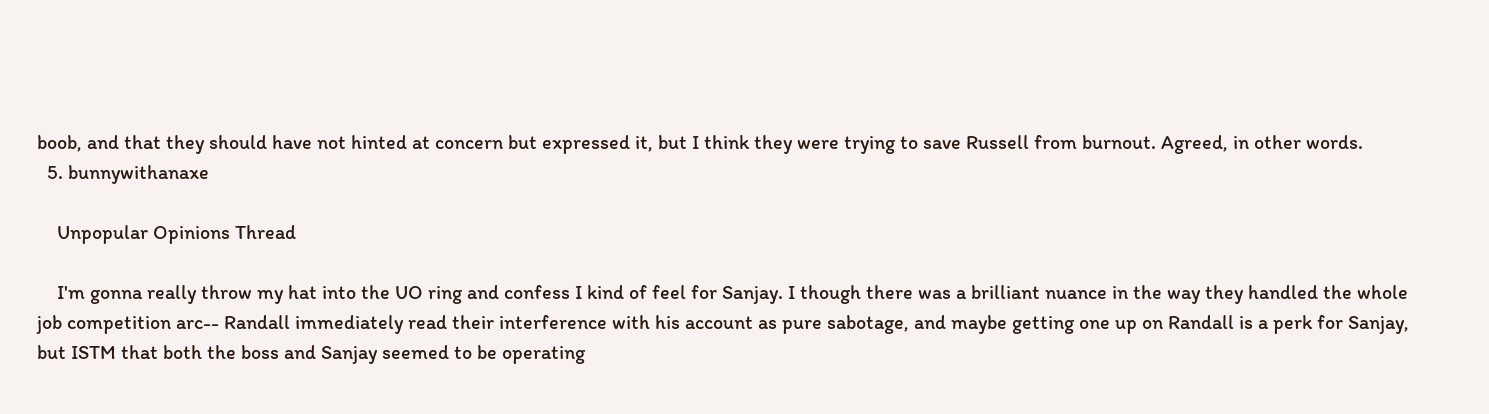boob, and that they should have not hinted at concern but expressed it, but I think they were trying to save Russell from burnout. Agreed, in other words.
  5. bunnywithanaxe

    Unpopular Opinions Thread

    I'm gonna really throw my hat into the UO ring and confess I kind of feel for Sanjay. I though there was a brilliant nuance in the way they handled the whole job competition arc-- Randall immediately read their interference with his account as pure sabotage, and maybe getting one up on Randall is a perk for Sanjay, but ISTM that both the boss and Sanjay seemed to be operating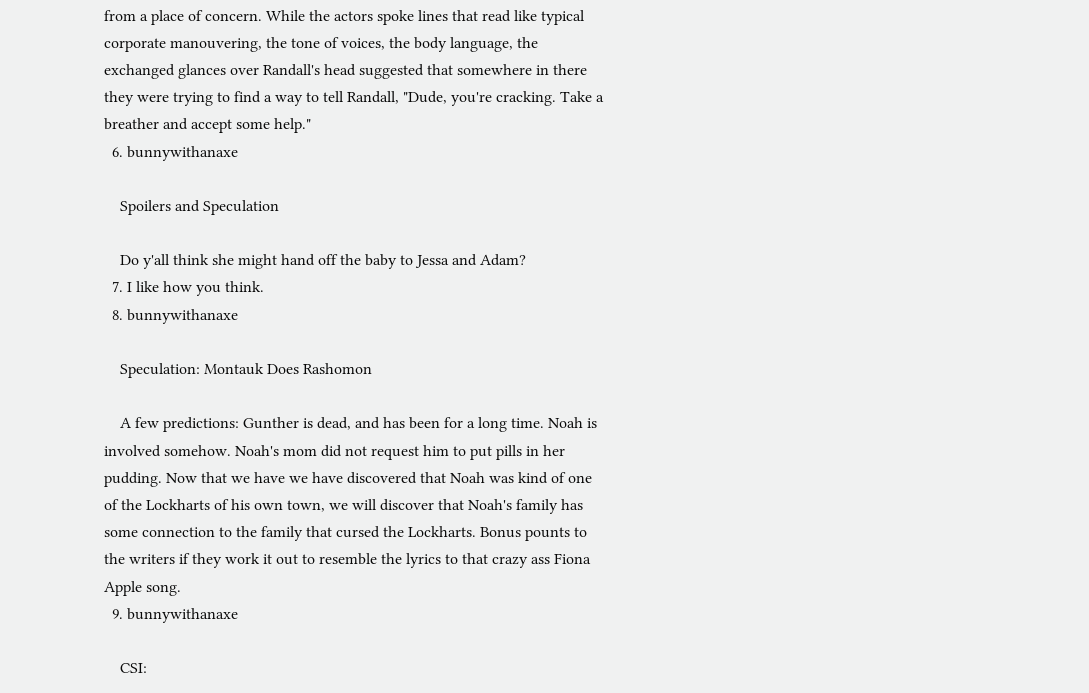from a place of concern. While the actors spoke lines that read like typical corporate manouvering, the tone of voices, the body language, the exchanged glances over Randall's head suggested that somewhere in there they were trying to find a way to tell Randall, "Dude, you're cracking. Take a breather and accept some help."
  6. bunnywithanaxe

    Spoilers and Speculation

    Do y'all think she might hand off the baby to Jessa and Adam?
  7. I like how you think.
  8. bunnywithanaxe

    Speculation: Montauk Does Rashomon

    A few predictions: Gunther is dead, and has been for a long time. Noah is involved somehow. Noah's mom did not request him to put pills in her pudding. Now that we have we have discovered that Noah was kind of one of the Lockharts of his own town, we will discover that Noah's family has some connection to the family that cursed the Lockharts. Bonus pounts to the writers if they work it out to resemble the lyrics to that crazy ass Fiona Apple song.
  9. bunnywithanaxe

    CSI: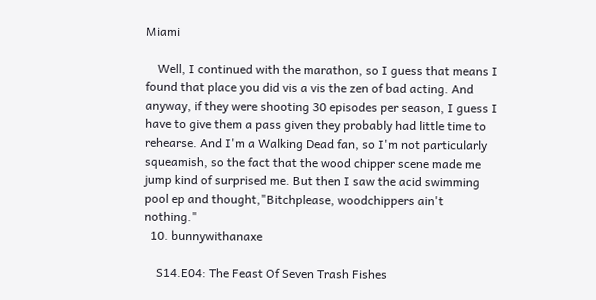Miami

    Well, I continued with the marathon, so I guess that means I found that place you did vis a vis the zen of bad acting. And anyway, if they were shooting 30 episodes per season, I guess I have to give them a pass given they probably had little time to rehearse. And I'm a Walking Dead fan, so I'm not particularly squeamish, so the fact that the wood chipper scene made me jump kind of surprised me. But then I saw the acid swimming pool ep and thought,"Bitchplease, woodchippers ain't nothing."
  10. bunnywithanaxe

    S14.E04: The Feast Of Seven Trash Fishes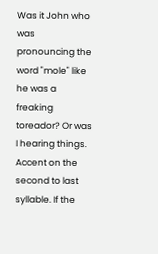Was it John who was pronouncing the word "mole" like he was a freaking toreador? Or was I hearing things. Accent on the second to last syllable. If the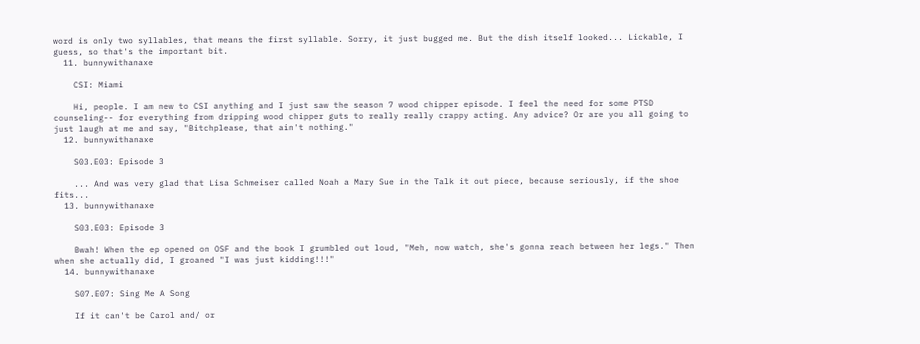word is only two syllables, that means the first syllable. Sorry, it just bugged me. But the dish itself looked... Lickable, I guess, so that's the important bit.
  11. bunnywithanaxe

    CSI: Miami

    Hi, people. I am new to CSI anything and I just saw the season 7 wood chipper episode. I feel the need for some PTSD counseling-- for everything from dripping wood chipper guts to really really crappy acting. Any advice? Or are you all going to just laugh at me and say, "Bitchplease, that ain't nothing."
  12. bunnywithanaxe

    S03.E03: Episode 3

    ... And was very glad that Lisa Schmeiser called Noah a Mary Sue in the Talk it out piece, because seriously, if the shoe fits...
  13. bunnywithanaxe

    S03.E03: Episode 3

    Bwah! When the ep opened on OSF and the book I grumbled out loud, "Meh, now watch, she's gonna reach between her legs." Then when she actually did, I groaned "I was just kidding!!!"
  14. bunnywithanaxe

    S07.E07: Sing Me A Song

    If it can't be Carol and/ or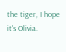the tiger, I hope it's Olivia.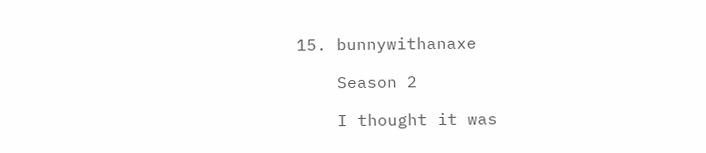15. bunnywithanaxe

    Season 2

    I thought it was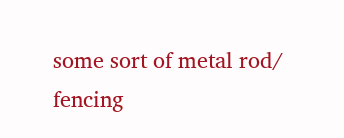some sort of metal rod/ fencing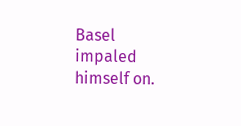Basel impaled himself on.